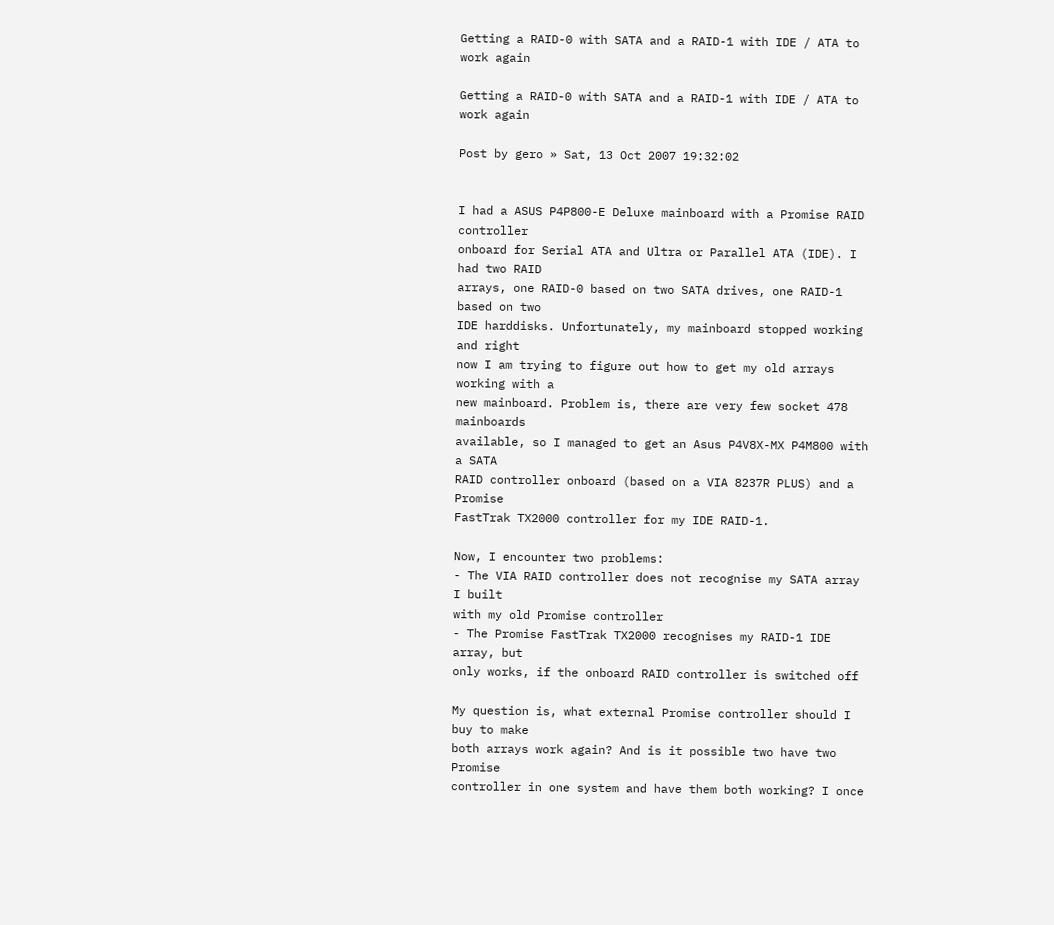Getting a RAID-0 with SATA and a RAID-1 with IDE / ATA to work again

Getting a RAID-0 with SATA and a RAID-1 with IDE / ATA to work again

Post by gero » Sat, 13 Oct 2007 19:32:02


I had a ASUS P4P800-E Deluxe mainboard with a Promise RAID controller
onboard for Serial ATA and Ultra or Parallel ATA (IDE). I had two RAID
arrays, one RAID-0 based on two SATA drives, one RAID-1 based on two
IDE harddisks. Unfortunately, my mainboard stopped working and right
now I am trying to figure out how to get my old arrays working with a
new mainboard. Problem is, there are very few socket 478 mainboards
available, so I managed to get an Asus P4V8X-MX P4M800 with a SATA
RAID controller onboard (based on a VIA 8237R PLUS) and a Promise
FastTrak TX2000 controller for my IDE RAID-1.

Now, I encounter two problems:
- The VIA RAID controller does not recognise my SATA array I built
with my old Promise controller
- The Promise FastTrak TX2000 recognises my RAID-1 IDE array, but
only works, if the onboard RAID controller is switched off

My question is, what external Promise controller should I buy to make
both arrays work again? And is it possible two have two Promise
controller in one system and have them both working? I once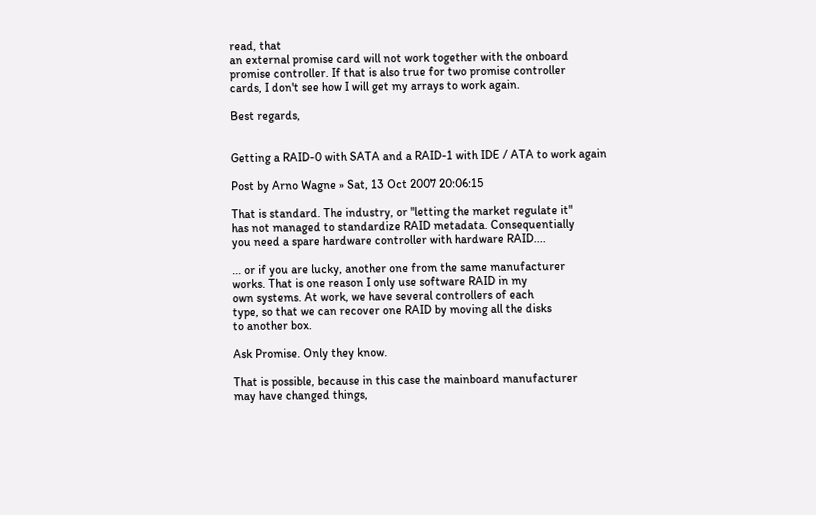read, that
an external promise card will not work together with the onboard
promise controller. If that is also true for two promise controller
cards, I don't see how I will get my arrays to work again.

Best regards,


Getting a RAID-0 with SATA and a RAID-1 with IDE / ATA to work again

Post by Arno Wagne » Sat, 13 Oct 2007 20:06:15

That is standard. The industry, or "letting the market regulate it"
has not managed to standardize RAID metadata. Consequentially
you need a spare hardware controller with hardware RAID....

... or if you are lucky, another one from the same manufacturer
works. That is one reason I only use software RAID in my
own systems. At work, we have several controllers of each
type, so that we can recover one RAID by moving all the disks
to another box.

Ask Promise. Only they know.

That is possible, because in this case the mainboard manufacturer
may have changed things,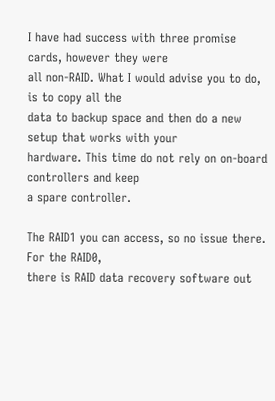I have had success with three promise cards, however they were
all non-RAID. What I would advise you to do, is to copy all the
data to backup space and then do a new setup that works with your
hardware. This time do not rely on on-board controllers and keep
a spare controller.

The RAID1 you can access, so no issue there. For the RAID0,
there is RAID data recovery software out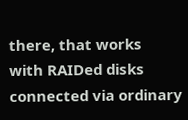there, that works
with RAIDed disks connected via ordinary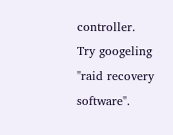controller.
Try googeling "raid recovery software".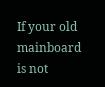If your old mainboard is not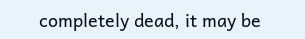completely dead, it may be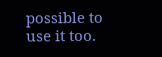possible to
use it too.